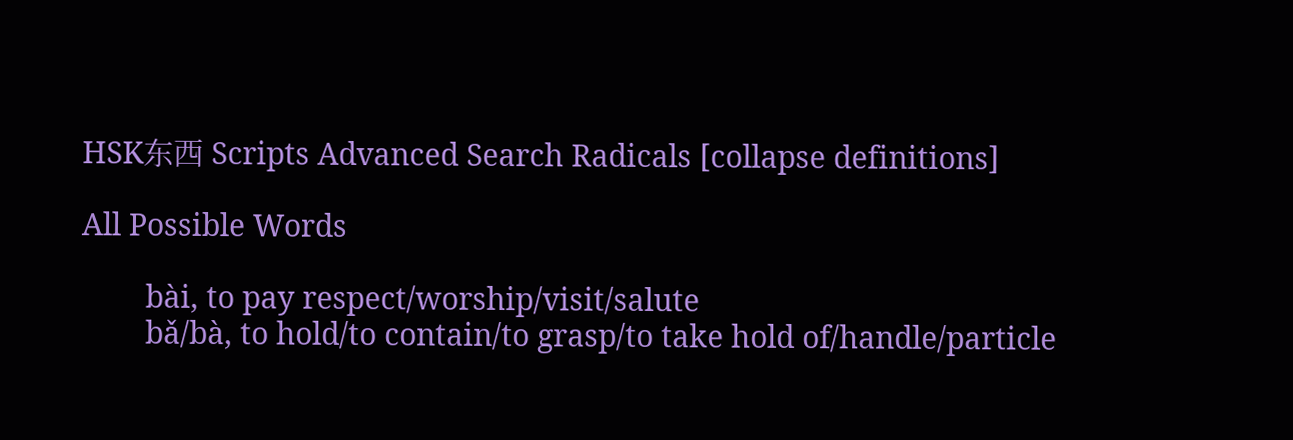HSK东西 Scripts Advanced Search Radicals [collapse definitions]

All Possible Words

        bài, to pay respect/worship/visit/salute
        bǎ/bà, to hold/to contain/to grasp/to take hold of/handle/particle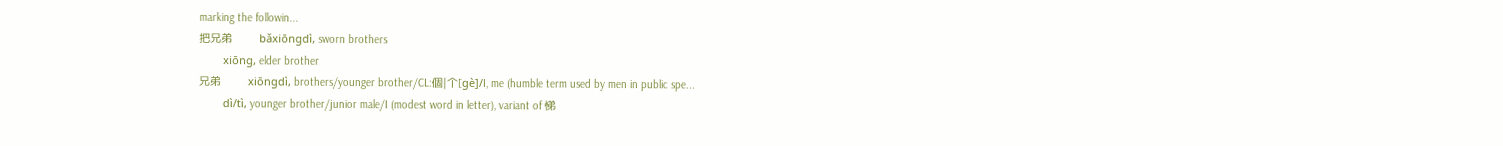marking the followin...
把兄弟         bǎxiōngdì, sworn brothers
        xiōng, elder brother
兄弟         xiōngdì, brothers/younger brother/CL:個|个[gè]/I, me (humble term used by men in public spe...
        dì/tì, younger brother/junior male/I (modest word in letter), variant of 悌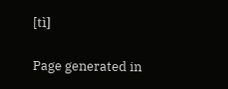[tì]

Page generated in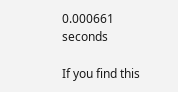0.000661 seconds

If you find this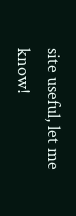site useful, let me know!